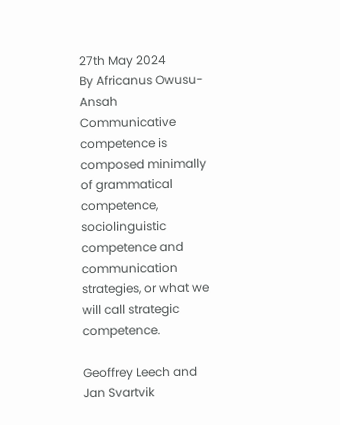27th May 2024
By Africanus Owusu-Ansah
Communicative competence is composed minimally of grammatical competence, sociolinguistic competence and communication strategies, or what we will call strategic competence.

Geoffrey Leech and Jan Svartvik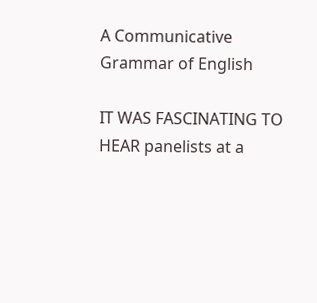A Communicative Grammar of English

IT WAS FASCINATING TO HEAR panelists at a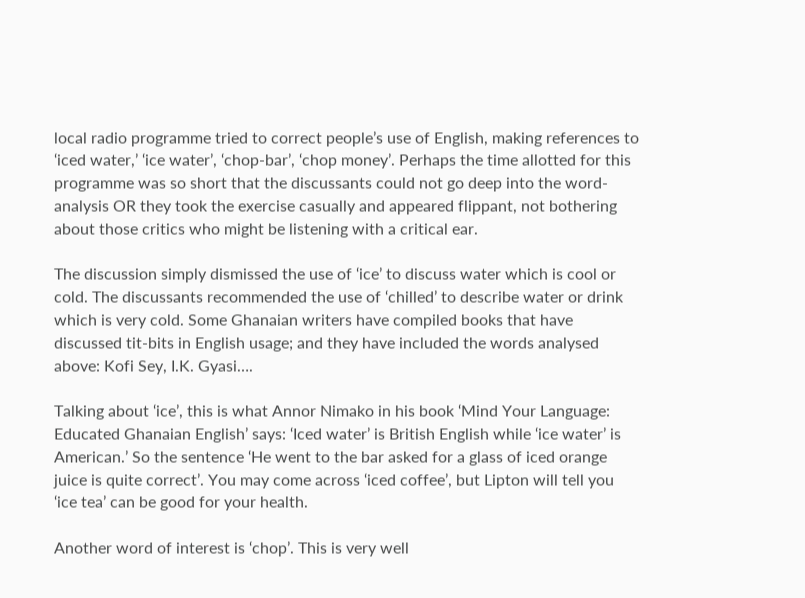local radio programme tried to correct people’s use of English, making references to ‘iced water,’ ‘ice water’, ‘chop-bar’, ‘chop money’. Perhaps the time allotted for this programme was so short that the discussants could not go deep into the word-analysis OR they took the exercise casually and appeared flippant, not bothering about those critics who might be listening with a critical ear.

The discussion simply dismissed the use of ‘ice’ to discuss water which is cool or cold. The discussants recommended the use of ‘chilled’ to describe water or drink which is very cold. Some Ghanaian writers have compiled books that have discussed tit-bits in English usage; and they have included the words analysed above: Kofi Sey, I.K. Gyasi….

Talking about ‘ice’, this is what Annor Nimako in his book ‘Mind Your Language: Educated Ghanaian English’ says: ‘Iced water’ is British English while ‘ice water’ is American.’ So the sentence ‘He went to the bar asked for a glass of iced orange juice is quite correct’. You may come across ‘iced coffee’, but Lipton will tell you ‘ice tea’ can be good for your health.

Another word of interest is ‘chop’. This is very well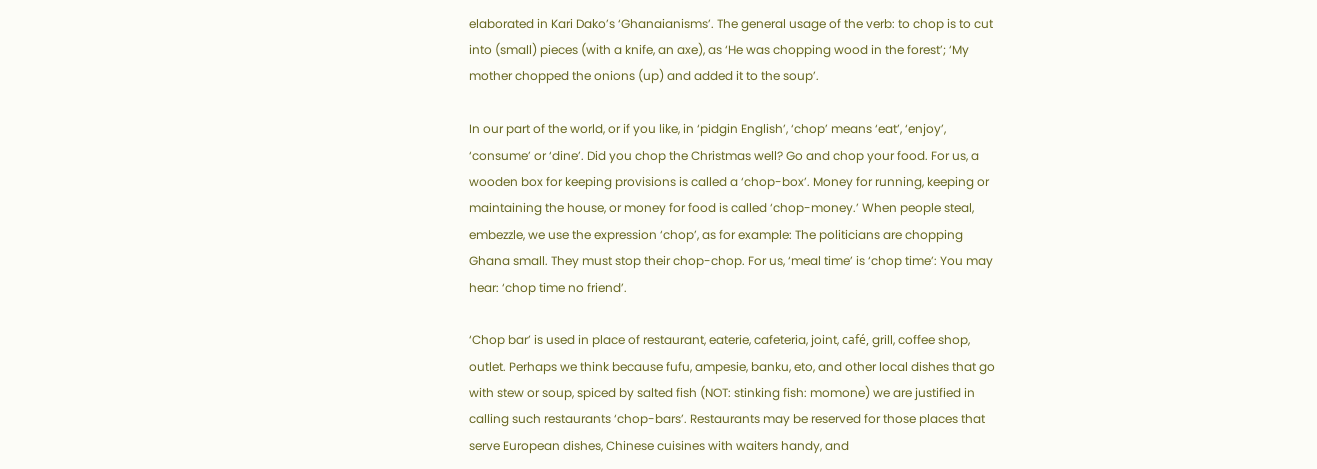elaborated in Kari Dako’s ‘Ghanaianisms’. The general usage of the verb: to chop is to cut into (small) pieces (with a knife, an axe), as ‘He was chopping wood in the forest’; ‘My mother chopped the onions (up) and added it to the soup’.

In our part of the world, or if you like, in ‘pidgin English’, ‘chop’ means ‘eat’, ‘enjoy’, ‘consume’ or ‘dine’. Did you chop the Christmas well? Go and chop your food. For us, a wooden box for keeping provisions is called a ‘chop-box’. Money for running, keeping or maintaining the house, or money for food is called ‘chop-money.’ When people steal, embezzle, we use the expression ‘chop’, as for example: The politicians are chopping Ghana small. They must stop their chop-chop. For us, ‘meal time’ is ‘chop time’: You may hear: ‘chop time no friend’.

‘Chop bar’ is used in place of restaurant, eaterie, cafeteria, joint, café, grill, coffee shop, outlet. Perhaps we think because fufu, ampesie, banku, eto, and other local dishes that go with stew or soup, spiced by salted fish (NOT: stinking fish: momone) we are justified in calling such restaurants ‘chop-bars’. Restaurants may be reserved for those places that serve European dishes, Chinese cuisines with waiters handy, and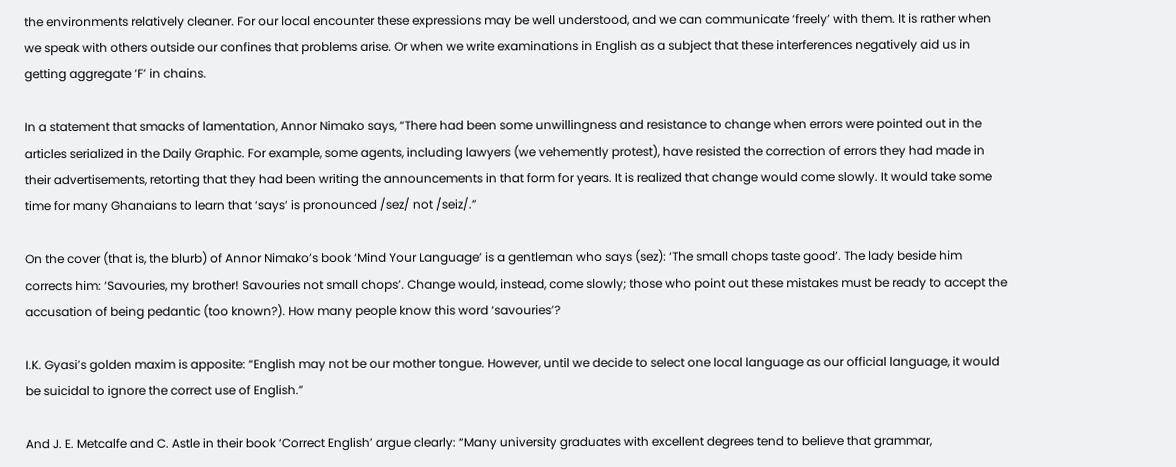the environments relatively cleaner. For our local encounter these expressions may be well understood, and we can communicate ‘freely’ with them. It is rather when we speak with others outside our confines that problems arise. Or when we write examinations in English as a subject that these interferences negatively aid us in getting aggregate ‘F’ in chains.

In a statement that smacks of lamentation, Annor Nimako says, “There had been some unwillingness and resistance to change when errors were pointed out in the articles serialized in the Daily Graphic. For example, some agents, including lawyers (we vehemently protest), have resisted the correction of errors they had made in their advertisements, retorting that they had been writing the announcements in that form for years. It is realized that change would come slowly. It would take some time for many Ghanaians to learn that ‘says’ is pronounced /sez/ not /seiz/.”

On the cover (that is, the blurb) of Annor Nimako’s book ‘Mind Your Language’ is a gentleman who says (sez): ‘The small chops taste good’. The lady beside him corrects him: ‘Savouries, my brother! Savouries not small chops’. Change would, instead, come slowly; those who point out these mistakes must be ready to accept the accusation of being pedantic (too known?). How many people know this word ‘savouries’?

I.K. Gyasi’s golden maxim is apposite: “English may not be our mother tongue. However, until we decide to select one local language as our official language, it would be suicidal to ignore the correct use of English.”

And J. E. Metcalfe and C. Astle in their book ‘Correct English’ argue clearly: “Many university graduates with excellent degrees tend to believe that grammar,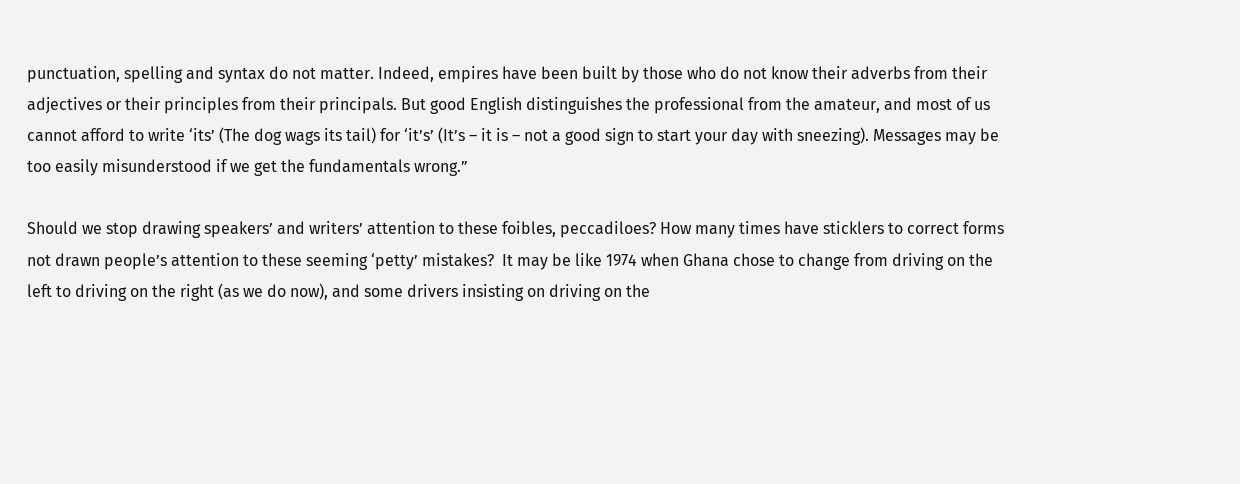punctuation, spelling and syntax do not matter. Indeed, empires have been built by those who do not know their adverbs from their adjectives or their principles from their principals. But good English distinguishes the professional from the amateur, and most of us cannot afford to write ‘its’ (The dog wags its tail) for ‘it’s’ (It’s – it is – not a good sign to start your day with sneezing). Messages may be too easily misunderstood if we get the fundamentals wrong.”

Should we stop drawing speakers’ and writers’ attention to these foibles, peccadiloes? How many times have sticklers to correct forms not drawn people’s attention to these seeming ‘petty’ mistakes?  It may be like 1974 when Ghana chose to change from driving on the left to driving on the right (as we do now), and some drivers insisting on driving on the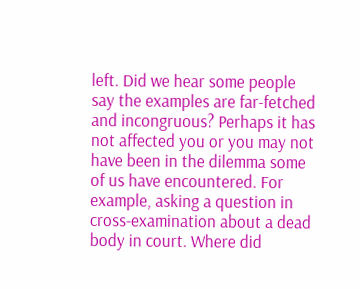left. Did we hear some people say the examples are far-fetched and incongruous? Perhaps it has not affected you or you may not have been in the dilemma some of us have encountered. For example, asking a question in cross-examination about a dead body in court. Where did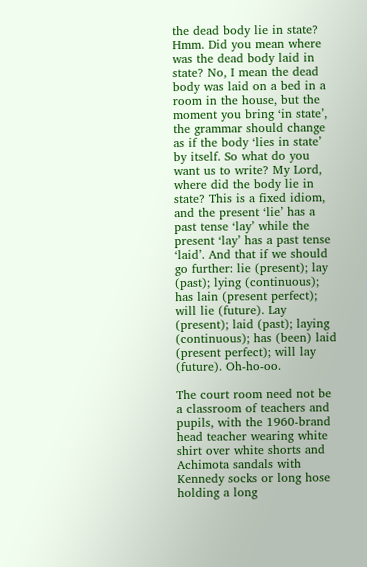the dead body lie in state? Hmm. Did you mean where was the dead body laid in state? No, I mean the dead body was laid on a bed in a room in the house, but the moment you bring ‘in state’, the grammar should change as if the body ‘lies in state’ by itself. So what do you want us to write? My Lord, where did the body lie in state? This is a fixed idiom, and the present ‘lie’ has a past tense ‘lay’ while the present ‘lay’ has a past tense ‘laid’. And that if we should go further: lie (present); lay (past); lying (continuous); has lain (present perfect); will lie (future). Lay (present); laid (past); laying (continuous); has (been) laid (present perfect); will lay (future). Oh-ho-oo.

The court room need not be a classroom of teachers and pupils, with the 1960-brand head teacher wearing white shirt over white shorts and Achimota sandals with Kennedy socks or long hose holding a long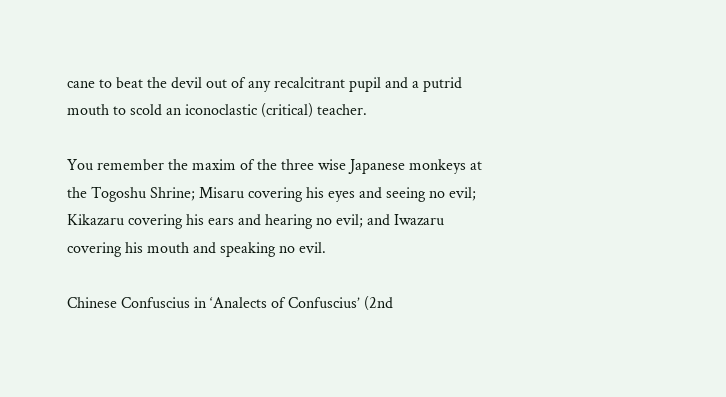cane to beat the devil out of any recalcitrant pupil and a putrid mouth to scold an iconoclastic (critical) teacher.

You remember the maxim of the three wise Japanese monkeys at the Togoshu Shrine; Misaru covering his eyes and seeing no evil; Kikazaru covering his ears and hearing no evil; and Iwazaru covering his mouth and speaking no evil.

Chinese Confuscius in ‘Analects of Confuscius’ (2nd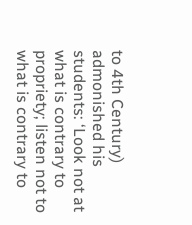to 4th Century) admonished his students: ‘Look not at what is contrary to propriety; listen not to what is contrary to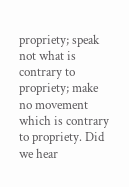propriety; speak not what is contrary to propriety; make no movement which is contrary to propriety. Did we hear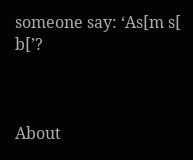someone say: ‘As[m s[ b[’?



About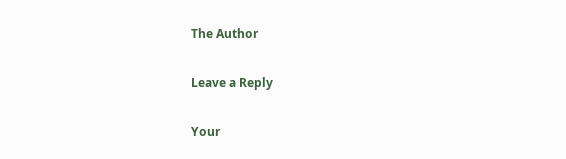The Author

Leave a Reply

Your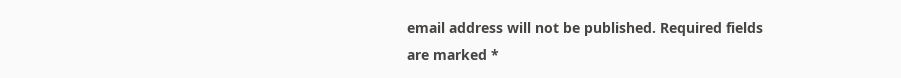email address will not be published. Required fields are marked *